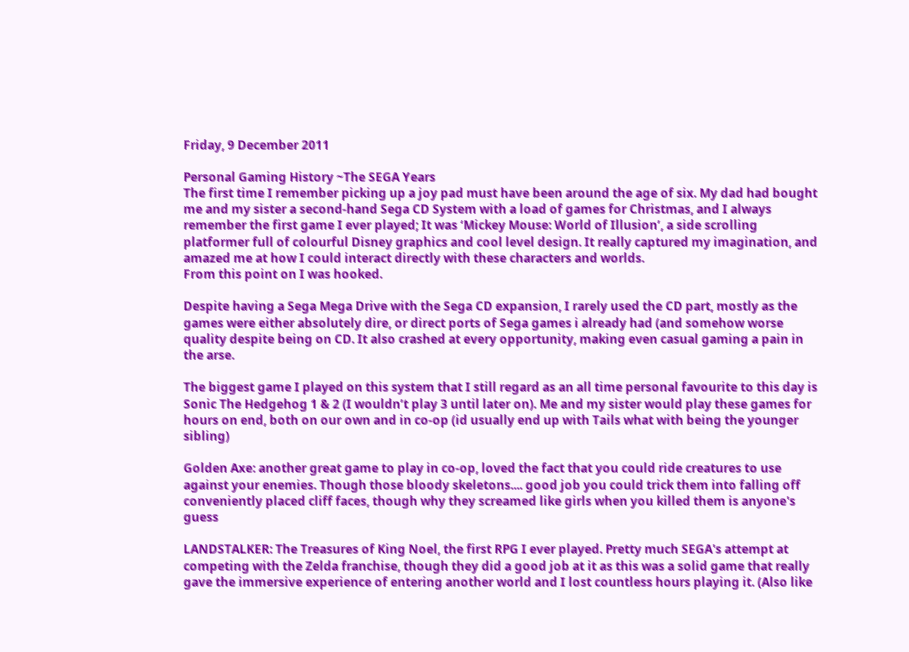Friday, 9 December 2011

Personal Gaming History ~The SEGA Years
The first time I remember picking up a joy pad must have been around the age of six. My dad had bought me and my sister a second-hand Sega CD System with a load of games for Christmas, and I always remember the first game I ever played; It was ‘Mickey Mouse: World of Illusion’, a side scrolling platformer full of colourful Disney graphics and cool level design. It really captured my imagination, and amazed me at how I could interact directly with these characters and worlds.
From this point on I was hooked.

Despite having a Sega Mega Drive with the Sega CD expansion, I rarely used the CD part, mostly as the games were either absolutely dire, or direct ports of Sega games i already had (and somehow worse quality despite being on CD. It also crashed at every opportunity, making even casual gaming a pain in the arse.

The biggest game I played on this system that I still regard as an all time personal favourite to this day is Sonic The Hedgehog 1 & 2 (I wouldn’t play 3 until later on). Me and my sister would play these games for hours on end, both on our own and in co-op (id usually end up with Tails what with being the younger sibling)

Golden Axe: another great game to play in co-op, loved the fact that you could ride creatures to use against your enemies. Though those bloody skeletons.... good job you could trick them into falling off conveniently placed cliff faces, though why they screamed like girls when you killed them is anyone's guess

LANDSTALKER: The Treasures of King Noel, the first RPG I ever played. Pretty much SEGA's attempt at competing with the Zelda franchise, though they did a good job at it as this was a solid game that really gave the immersive experience of entering another world and I lost countless hours playing it. (Also like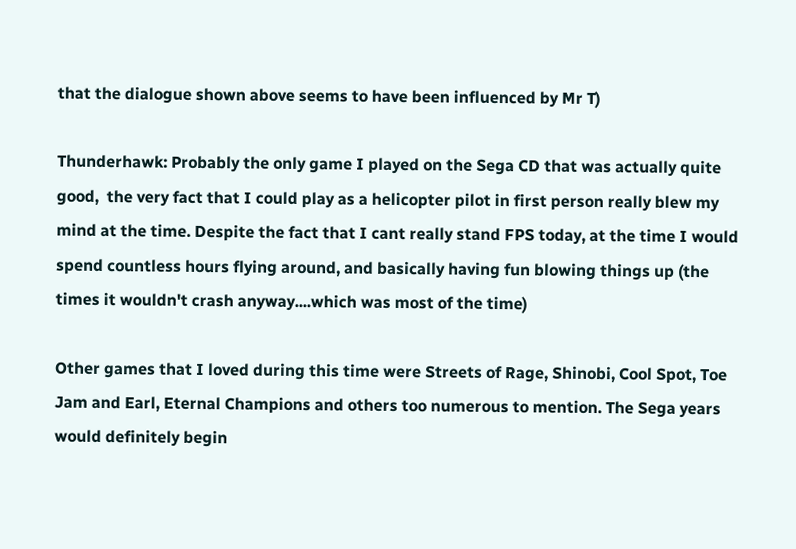that the dialogue shown above seems to have been influenced by Mr T)

Thunderhawk: Probably the only game I played on the Sega CD that was actually quite good,  the very fact that I could play as a helicopter pilot in first person really blew my mind at the time. Despite the fact that I cant really stand FPS today, at the time I would spend countless hours flying around, and basically having fun blowing things up (the times it wouldn't crash anyway....which was most of the time)

Other games that I loved during this time were Streets of Rage, Shinobi, Cool Spot, Toe Jam and Earl, Eternal Champions and others too numerous to mention. The Sega years would definitely begin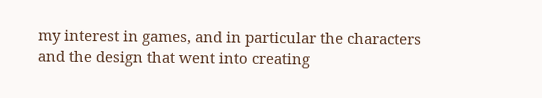my interest in games, and in particular the characters and the design that went into creating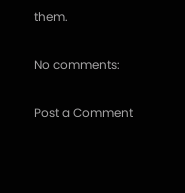them.

No comments:

Post a Comment